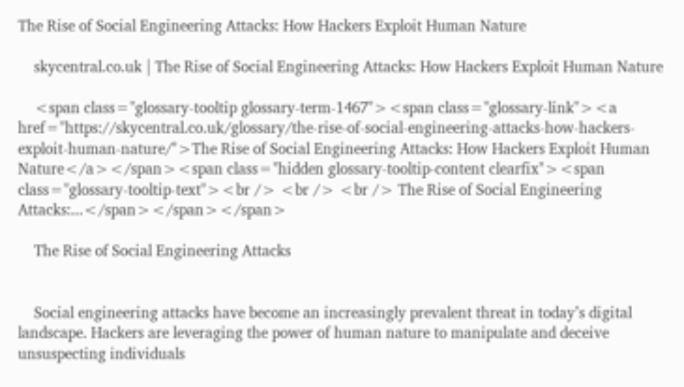The Rise of Social Engineering Attacks: How Hackers Exploit Human Nature

    skycentral.co.uk | The Rise of Social Engineering Attacks: How Hackers Exploit Human Nature

    <span class="glossary-tooltip glossary-term-1467"><span class="glossary-link"><a href="https://skycentral.co.uk/glossary/the-rise-of-social-engineering-attacks-how-hackers-exploit-human-nature/">The Rise of Social Engineering Attacks: How Hackers Exploit Human Nature</a></span><span class="hidden glossary-tooltip-content clearfix"><span class="glossary-tooltip-text"><br /> <br /> <br /> The Rise of Social Engineering Attacks:...</span></span></span>

    The Rise of Social Engineering Attacks


    Social engineering attacks have become an increasingly prevalent threat in today’s digital landscape. Hackers are leveraging the power of human nature to manipulate and deceive unsuspecting individuals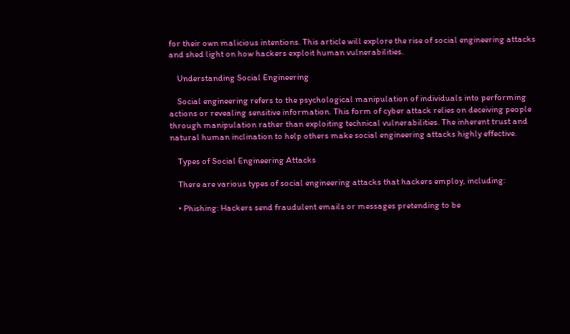for their own malicious intentions. This article will explore the rise of social engineering attacks and shed light on how hackers exploit human vulnerabilities.

    Understanding Social Engineering

    Social engineering refers to the psychological manipulation of individuals into performing actions or revealing sensitive information. This form of cyber attack relies on deceiving people through manipulation rather than exploiting technical vulnerabilities. The inherent trust and natural human inclination to help others make social engineering attacks highly effective.

    Types of Social Engineering Attacks

    There are various types of social engineering attacks that hackers employ, including:

    • Phishing: Hackers send fraudulent emails or messages pretending to be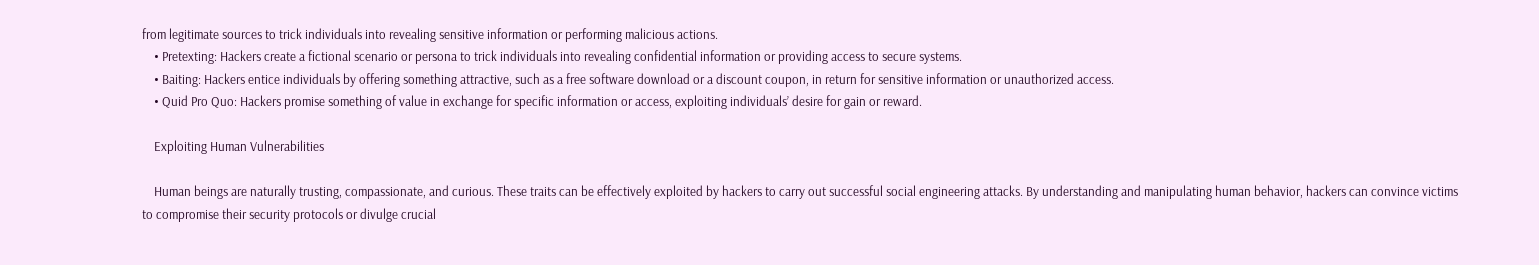from legitimate sources to trick individuals into revealing sensitive information or performing malicious actions.
    • Pretexting: Hackers create a fictional scenario or persona to trick individuals into revealing confidential information or providing access to secure systems.
    • Baiting: Hackers entice individuals by offering something attractive, such as a free software download or a discount coupon, in return for sensitive information or unauthorized access.
    • Quid Pro Quo: Hackers promise something of value in exchange for specific information or access, exploiting individuals’ desire for gain or reward.

    Exploiting Human Vulnerabilities

    Human beings are naturally trusting, compassionate, and curious. These traits can be effectively exploited by hackers to carry out successful social engineering attacks. By understanding and manipulating human behavior, hackers can convince victims to compromise their security protocols or divulge crucial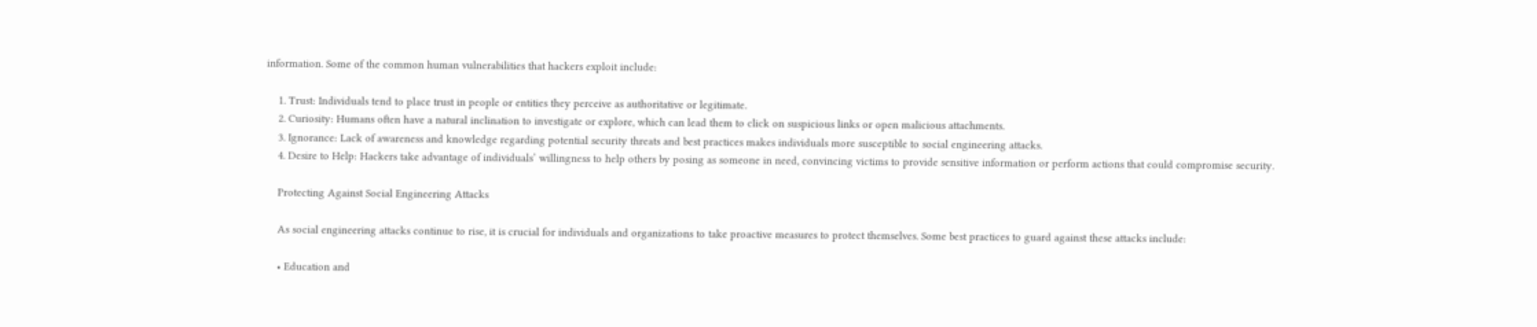information. Some of the common human vulnerabilities that hackers exploit include:

    1. Trust: Individuals tend to place trust in people or entities they perceive as authoritative or legitimate.
    2. Curiosity: Humans often have a natural inclination to investigate or explore, which can lead them to click on suspicious links or open malicious attachments.
    3. Ignorance: Lack of awareness and knowledge regarding potential security threats and best practices makes individuals more susceptible to social engineering attacks.
    4. Desire to Help: Hackers take advantage of individuals’ willingness to help others by posing as someone in need, convincing victims to provide sensitive information or perform actions that could compromise security.

    Protecting Against Social Engineering Attacks

    As social engineering attacks continue to rise, it is crucial for individuals and organizations to take proactive measures to protect themselves. Some best practices to guard against these attacks include:

    • Education and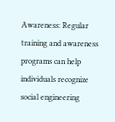Awareness: Regular training and awareness programs can help individuals recognize social engineering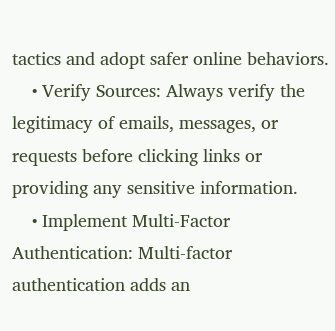tactics and adopt safer online behaviors.
    • Verify Sources: Always verify the legitimacy of emails, messages, or requests before clicking links or providing any sensitive information.
    • Implement Multi-Factor Authentication: Multi-factor authentication adds an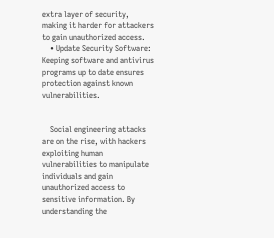extra layer of security, making it harder for attackers to gain unauthorized access.
    • Update Security Software: Keeping software and antivirus programs up to date ensures protection against known vulnerabilities.


    Social engineering attacks are on the rise, with hackers exploiting human vulnerabilities to manipulate individuals and gain unauthorized access to sensitive information. By understanding the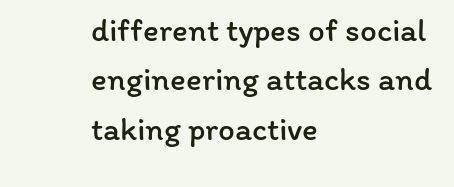different types of social engineering attacks and taking proactive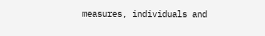measures, individuals and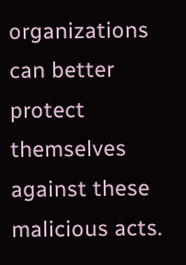organizations can better protect themselves against these malicious acts.